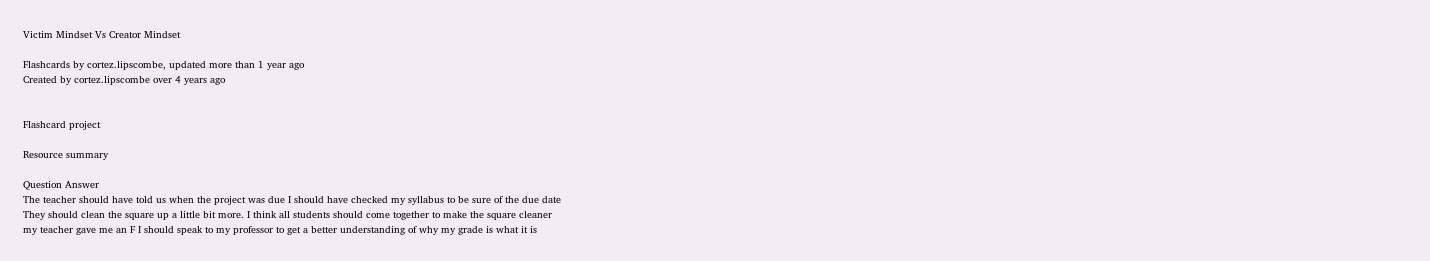Victim Mindset Vs Creator Mindset

Flashcards by cortez.lipscombe, updated more than 1 year ago
Created by cortez.lipscombe over 4 years ago


Flashcard project

Resource summary

Question Answer
The teacher should have told us when the project was due I should have checked my syllabus to be sure of the due date
They should clean the square up a little bit more. I think all students should come together to make the square cleaner
my teacher gave me an F I should speak to my professor to get a better understanding of why my grade is what it is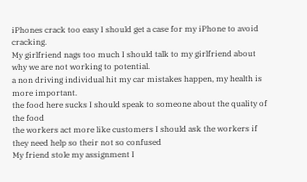iPhones crack too easy I should get a case for my iPhone to avoid cracking.
My girlfriend nags too much I should talk to my girlfriend about why we are not working to potential.
a non driving individual hit my car mistakes happen, my health is more important.
the food here sucks I should speak to someone about the quality of the food
the workers act more like customers I should ask the workers if they need help so their not so confused
My friend stole my assignment I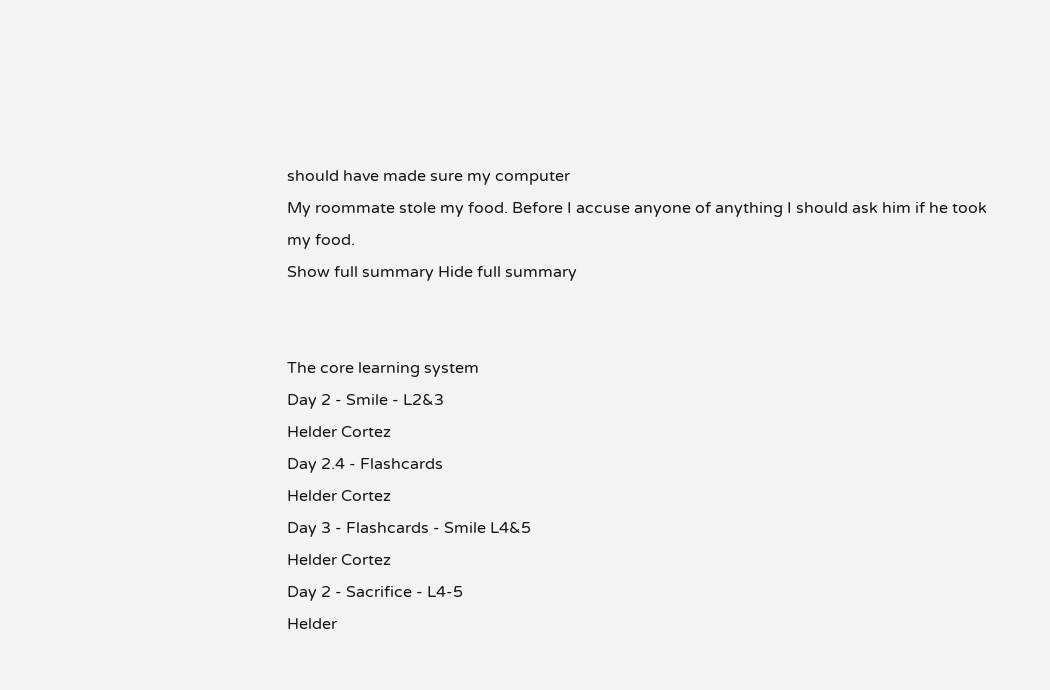should have made sure my computer
My roommate stole my food. Before I accuse anyone of anything I should ask him if he took my food.
Show full summary Hide full summary


The core learning system
Day 2 - Smile - L2&3
Helder Cortez
Day 2.4 - Flashcards
Helder Cortez
Day 3 - Flashcards - Smile L4&5
Helder Cortez
Day 2 - Sacrifice - L4-5
Helder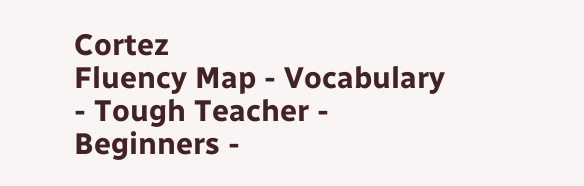Cortez
Fluency Map - Vocabulary - Tough Teacher - Beginners -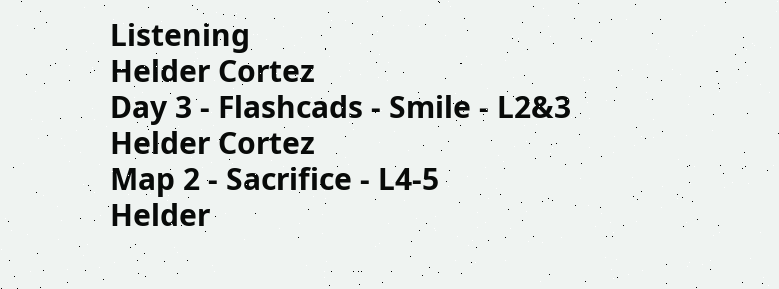Listening
Helder Cortez
Day 3 - Flashcads - Smile - L2&3
Helder Cortez
Map 2 - Sacrifice - L4-5
Helder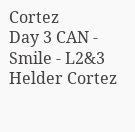Cortez
Day 3 CAN - Smile - L2&3
Helder Cortez